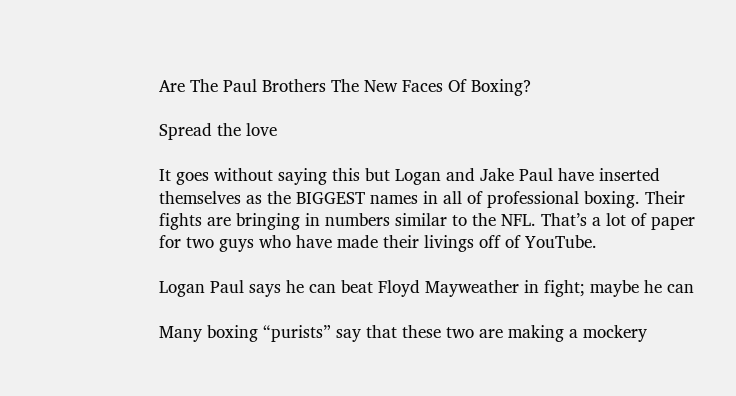Are The Paul Brothers The New Faces Of Boxing?

Spread the love

It goes without saying this but Logan and Jake Paul have inserted themselves as the BIGGEST names in all of professional boxing. Their fights are bringing in numbers similar to the NFL. That’s a lot of paper for two guys who have made their livings off of YouTube.

Logan Paul says he can beat Floyd Mayweather in fight; maybe he can

Many boxing “purists” say that these two are making a mockery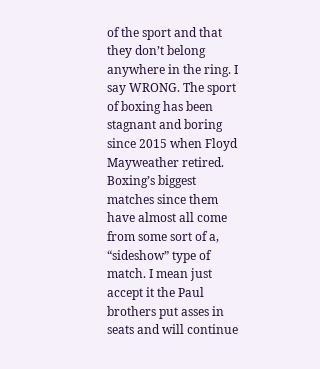of the sport and that they don’t belong anywhere in the ring. I say WRONG. The sport of boxing has been stagnant and boring since 2015 when Floyd Mayweather retired. Boxing’s biggest matches since them have almost all come from some sort of a, “sideshow” type of match. I mean just accept it the Paul brothers put asses in seats and will continue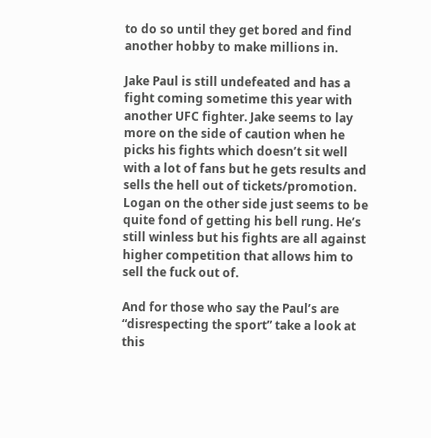to do so until they get bored and find another hobby to make millions in.

Jake Paul is still undefeated and has a fight coming sometime this year with another UFC fighter. Jake seems to lay more on the side of caution when he picks his fights which doesn’t sit well with a lot of fans but he gets results and sells the hell out of tickets/promotion. Logan on the other side just seems to be quite fond of getting his bell rung. He’s still winless but his fights are all against higher competition that allows him to sell the fuck out of.

And for those who say the Paul’s are “disrespecting the sport” take a look at this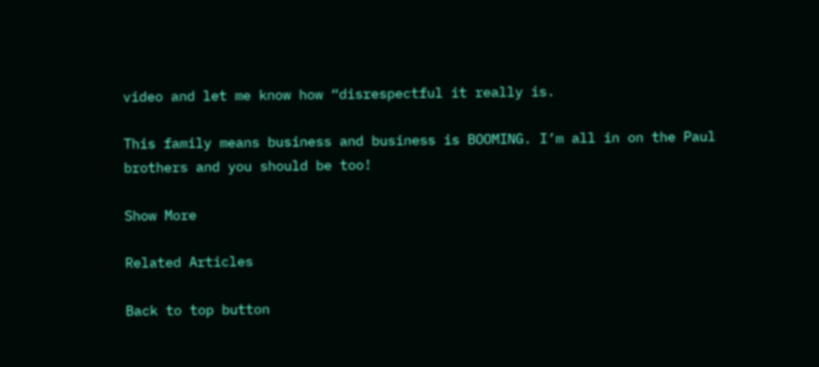video and let me know how “disrespectful it really is.

This family means business and business is BOOMING. I’m all in on the Paul brothers and you should be too!

Show More

Related Articles

Back to top button